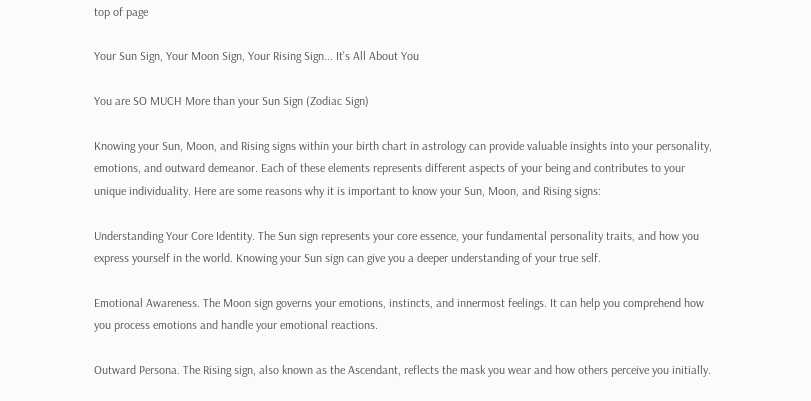top of page

Your Sun Sign, Your Moon Sign, Your Rising Sign... It's All About You

You are SO MUCH More than your Sun Sign (Zodiac Sign)

Knowing your Sun, Moon, and Rising signs within your birth chart in astrology can provide valuable insights into your personality, emotions, and outward demeanor. Each of these elements represents different aspects of your being and contributes to your unique individuality. Here are some reasons why it is important to know your Sun, Moon, and Rising signs:

Understanding Your Core Identity. The Sun sign represents your core essence, your fundamental personality traits, and how you express yourself in the world. Knowing your Sun sign can give you a deeper understanding of your true self.

Emotional Awareness. The Moon sign governs your emotions, instincts, and innermost feelings. It can help you comprehend how you process emotions and handle your emotional reactions.

Outward Persona. The Rising sign, also known as the Ascendant, reflects the mask you wear and how others perceive you initially.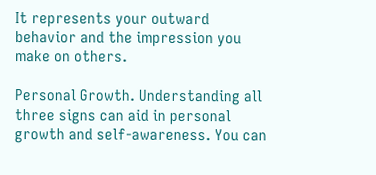It represents your outward behavior and the impression you make on others.

Personal Growth. Understanding all three signs can aid in personal growth and self-awareness. You can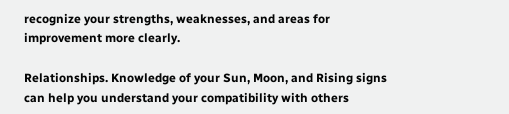recognize your strengths, weaknesses, and areas for improvement more clearly.

Relationships. Knowledge of your Sun, Moon, and Rising signs can help you understand your compatibility with others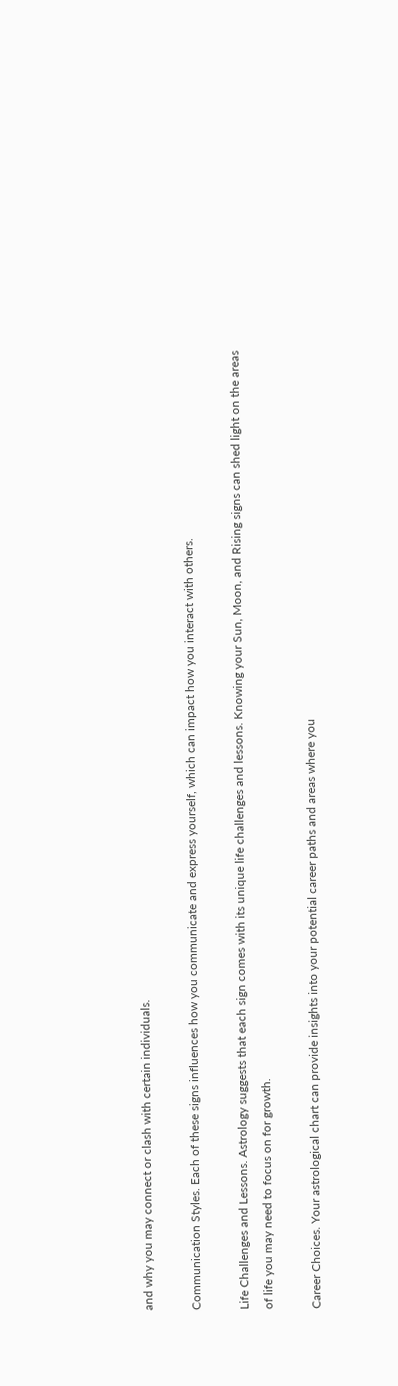and why you may connect or clash with certain individuals.

Communication Styles. Each of these signs influences how you communicate and express yourself, which can impact how you interact with others.

Life Challenges and Lessons. Astrology suggests that each sign comes with its unique life challenges and lessons. Knowing your Sun, Moon, and Rising signs can shed light on the areas of life you may need to focus on for growth.

Career Choices. Your astrological chart can provide insights into your potential career paths and areas where you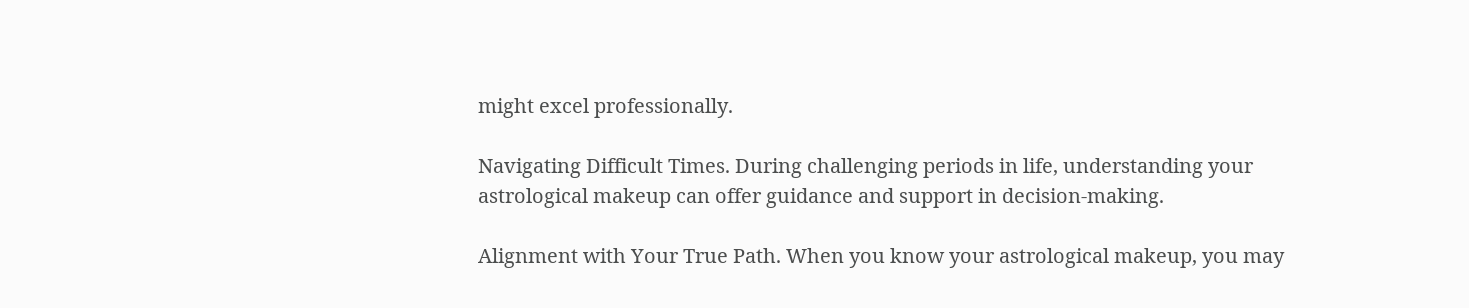might excel professionally.

Navigating Difficult Times. During challenging periods in life, understanding your astrological makeup can offer guidance and support in decision-making.

Alignment with Your True Path. When you know your astrological makeup, you may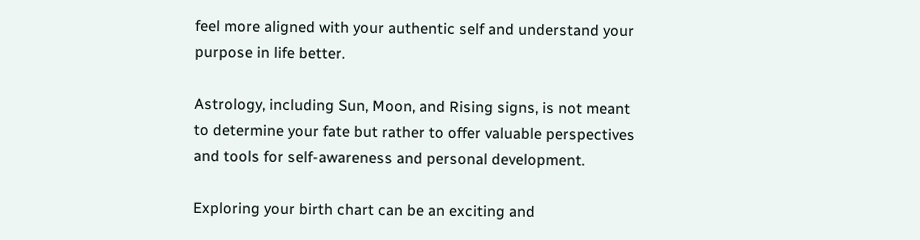feel more aligned with your authentic self and understand your purpose in life better.

Astrology, including Sun, Moon, and Rising signs, is not meant to determine your fate but rather to offer valuable perspectives and tools for self-awareness and personal development.

Exploring your birth chart can be an exciting and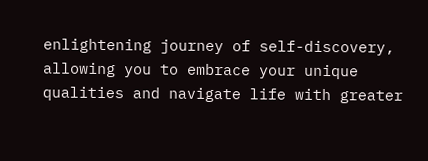enlightening journey of self-discovery, allowing you to embrace your unique qualities and navigate life with greater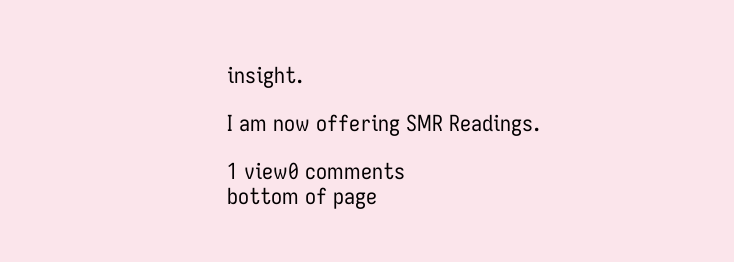insight.

I am now offering SMR Readings.

1 view0 comments
bottom of page